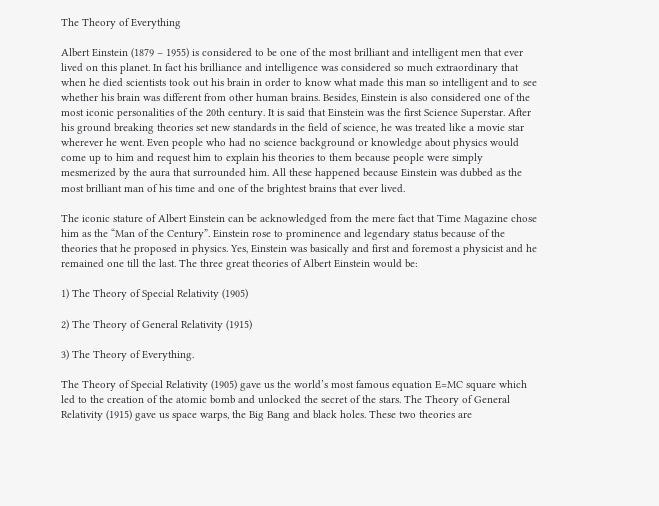The Theory of Everything

Albert Einstein (1879 – 1955) is considered to be one of the most brilliant and intelligent men that ever lived on this planet. In fact his brilliance and intelligence was considered so much extraordinary that when he died scientists took out his brain in order to know what made this man so intelligent and to see whether his brain was different from other human brains. Besides, Einstein is also considered one of the most iconic personalities of the 20th century. It is said that Einstein was the first Science Superstar. After his ground breaking theories set new standards in the field of science, he was treated like a movie star wherever he went. Even people who had no science background or knowledge about physics would come up to him and request him to explain his theories to them because people were simply mesmerized by the aura that surrounded him. All these happened because Einstein was dubbed as the most brilliant man of his time and one of the brightest brains that ever lived.

The iconic stature of Albert Einstein can be acknowledged from the mere fact that Time Magazine chose him as the “Man of the Century”. Einstein rose to prominence and legendary status because of the theories that he proposed in physics. Yes, Einstein was basically and first and foremost a physicist and he remained one till the last. The three great theories of Albert Einstein would be:

1) The Theory of Special Relativity (1905)

2) The Theory of General Relativity (1915)

3) The Theory of Everything.

The Theory of Special Relativity (1905) gave us the world’s most famous equation E=MC square which led to the creation of the atomic bomb and unlocked the secret of the stars. The Theory of General Relativity (1915) gave us space warps, the Big Bang and black holes. These two theories are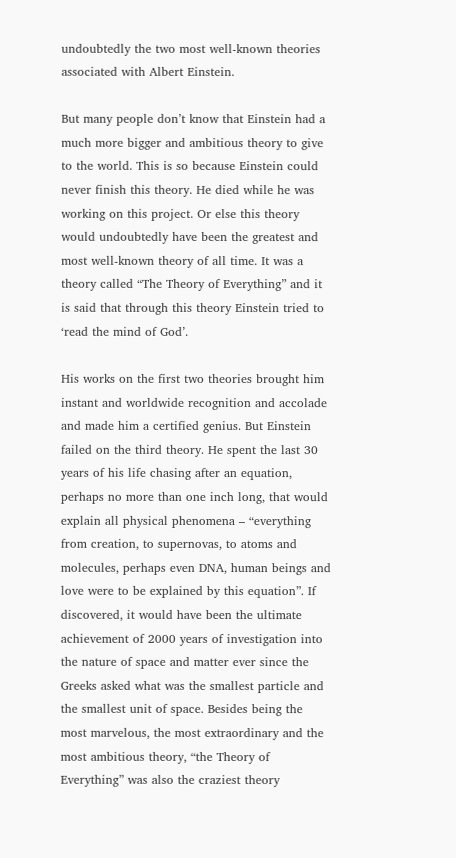undoubtedly the two most well-known theories associated with Albert Einstein.

But many people don’t know that Einstein had a much more bigger and ambitious theory to give to the world. This is so because Einstein could never finish this theory. He died while he was working on this project. Or else this theory would undoubtedly have been the greatest and most well-known theory of all time. It was a theory called “The Theory of Everything” and it is said that through this theory Einstein tried to ‘read the mind of God’.

His works on the first two theories brought him instant and worldwide recognition and accolade and made him a certified genius. But Einstein failed on the third theory. He spent the last 30 years of his life chasing after an equation, perhaps no more than one inch long, that would explain all physical phenomena – “everything from creation, to supernovas, to atoms and molecules, perhaps even DNA, human beings and love were to be explained by this equation”. If discovered, it would have been the ultimate achievement of 2000 years of investigation into the nature of space and matter ever since the Greeks asked what was the smallest particle and the smallest unit of space. Besides being the most marvelous, the most extraordinary and the most ambitious theory, “the Theory of Everything” was also the craziest theory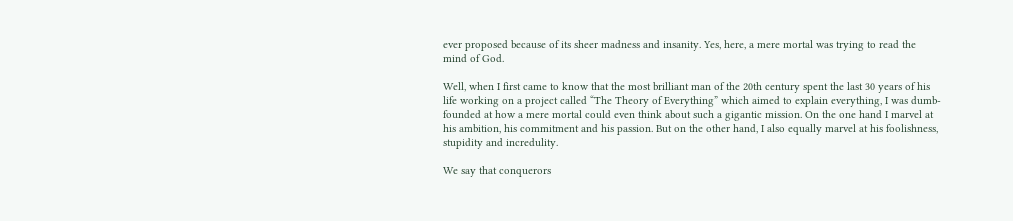ever proposed because of its sheer madness and insanity. Yes, here, a mere mortal was trying to read the mind of God.

Well, when I first came to know that the most brilliant man of the 20th century spent the last 30 years of his life working on a project called “The Theory of Everything” which aimed to explain everything, I was dumb-founded at how a mere mortal could even think about such a gigantic mission. On the one hand I marvel at his ambition, his commitment and his passion. But on the other hand, I also equally marvel at his foolishness, stupidity and incredulity.

We say that conquerors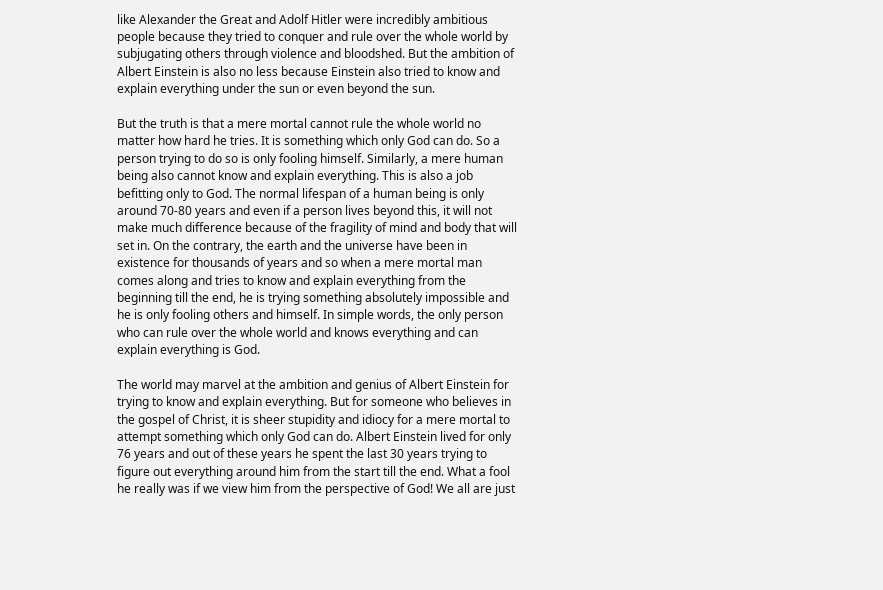like Alexander the Great and Adolf Hitler were incredibly ambitious people because they tried to conquer and rule over the whole world by subjugating others through violence and bloodshed. But the ambition of Albert Einstein is also no less because Einstein also tried to know and explain everything under the sun or even beyond the sun.

But the truth is that a mere mortal cannot rule the whole world no matter how hard he tries. It is something which only God can do. So a person trying to do so is only fooling himself. Similarly, a mere human being also cannot know and explain everything. This is also a job befitting only to God. The normal lifespan of a human being is only around 70-80 years and even if a person lives beyond this, it will not make much difference because of the fragility of mind and body that will set in. On the contrary, the earth and the universe have been in existence for thousands of years and so when a mere mortal man comes along and tries to know and explain everything from the beginning till the end, he is trying something absolutely impossible and he is only fooling others and himself. In simple words, the only person who can rule over the whole world and knows everything and can explain everything is God.

The world may marvel at the ambition and genius of Albert Einstein for trying to know and explain everything. But for someone who believes in the gospel of Christ, it is sheer stupidity and idiocy for a mere mortal to attempt something which only God can do. Albert Einstein lived for only 76 years and out of these years he spent the last 30 years trying to figure out everything around him from the start till the end. What a fool he really was if we view him from the perspective of God! We all are just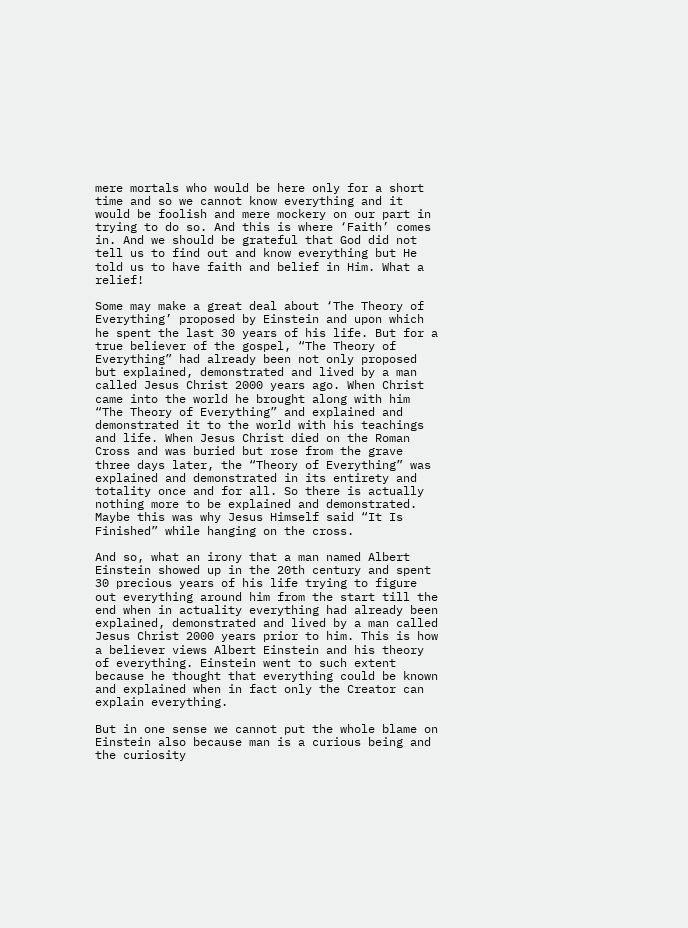mere mortals who would be here only for a short time and so we cannot know everything and it would be foolish and mere mockery on our part in trying to do so. And this is where ‘Faith’ comes in. And we should be grateful that God did not tell us to find out and know everything but He told us to have faith and belief in Him. What a relief!

Some may make a great deal about ‘The Theory of Everything’ proposed by Einstein and upon which he spent the last 30 years of his life. But for a true believer of the gospel, “The Theory of Everything” had already been not only proposed but explained, demonstrated and lived by a man called Jesus Christ 2000 years ago. When Christ came into the world he brought along with him “The Theory of Everything” and explained and demonstrated it to the world with his teachings and life. When Jesus Christ died on the Roman Cross and was buried but rose from the grave three days later, the “Theory of Everything” was explained and demonstrated in its entirety and totality once and for all. So there is actually nothing more to be explained and demonstrated. Maybe this was why Jesus Himself said “It Is Finished” while hanging on the cross.

And so, what an irony that a man named Albert Einstein showed up in the 20th century and spent 30 precious years of his life trying to figure out everything around him from the start till the end when in actuality everything had already been explained, demonstrated and lived by a man called Jesus Christ 2000 years prior to him. This is how a believer views Albert Einstein and his theory of everything. Einstein went to such extent because he thought that everything could be known and explained when in fact only the Creator can explain everything.

But in one sense we cannot put the whole blame on Einstein also because man is a curious being and the curiosity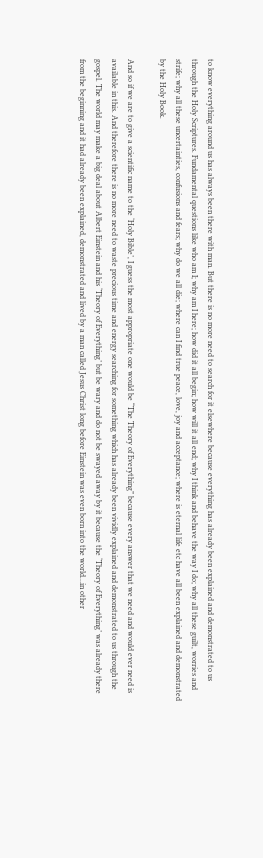to know everything around us has always been there with man. But there is no more need to search for it elsewhere because everything has already been explained and demonstrated to us through the Holy Scriptures. Fundamental questions like who am I; why am I here; how did it all begin; how will it all end; why I think and behave the way I do; why all these guilt, worries and strife; why all these uncertainties, confusions and fears; why do we all die; where can I find true peace, love, joy and acceptance; where is eternal life etc have all been explained and demonstrated by the Holy Book.

And so if we are to give a scientific name to the ‘Holy Bible’, I guess the most appropriate one would be “The Theory of Everything” because every answer that we need and would ever need is available in this. And therefore there is no more need to waste precious time and energy searching for something which has already been vividly explained and demonstrated to us through the gospel. The world may make a big deal about Albert Einstein and his ‘Theory of Everything’ but be wary and do not be swayed away by it because the ‘Theory of Everything’ was already there from the beginning and it had already been explained, demonstrated and lived by a man called Jesus Christ long before Einstein was even born into the world…in other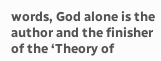words, God alone is the author and the finisher of the ‘Theory of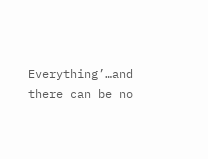Everything’…and there can be no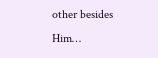other besides Him…